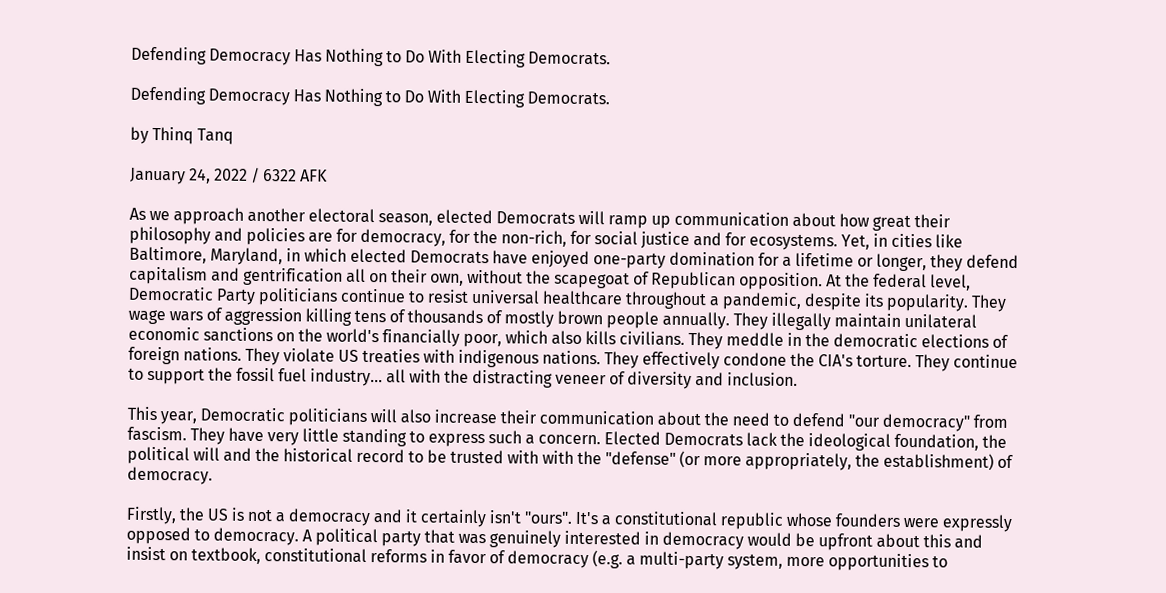Defending Democracy Has Nothing to Do With Electing Democrats.

Defending Democracy Has Nothing to Do With Electing Democrats.

by Thinq Tanq

January 24, 2022 / 6322 AFK

As we approach another electoral season, elected Democrats will ramp up communication about how great their philosophy and policies are for democracy, for the non-rich, for social justice and for ecosystems. Yet, in cities like Baltimore, Maryland, in which elected Democrats have enjoyed one-party domination for a lifetime or longer, they defend capitalism and gentrification all on their own, without the scapegoat of Republican opposition. At the federal level, Democratic Party politicians continue to resist universal healthcare throughout a pandemic, despite its popularity. They wage wars of aggression killing tens of thousands of mostly brown people annually. They illegally maintain unilateral economic sanctions on the world's financially poor, which also kills civilians. They meddle in the democratic elections of foreign nations. They violate US treaties with indigenous nations. They effectively condone the CIA's torture. They continue to support the fossil fuel industry... all with the distracting veneer of diversity and inclusion.

This year, Democratic politicians will also increase their communication about the need to defend "our democracy" from fascism. They have very little standing to express such a concern. Elected Democrats lack the ideological foundation, the political will and the historical record to be trusted with with the "defense" (or more appropriately, the establishment) of democracy.

Firstly, the US is not a democracy and it certainly isn't "ours". It's a constitutional republic whose founders were expressly opposed to democracy. A political party that was genuinely interested in democracy would be upfront about this and insist on textbook, constitutional reforms in favor of democracy (e.g. a multi-party system, more opportunities to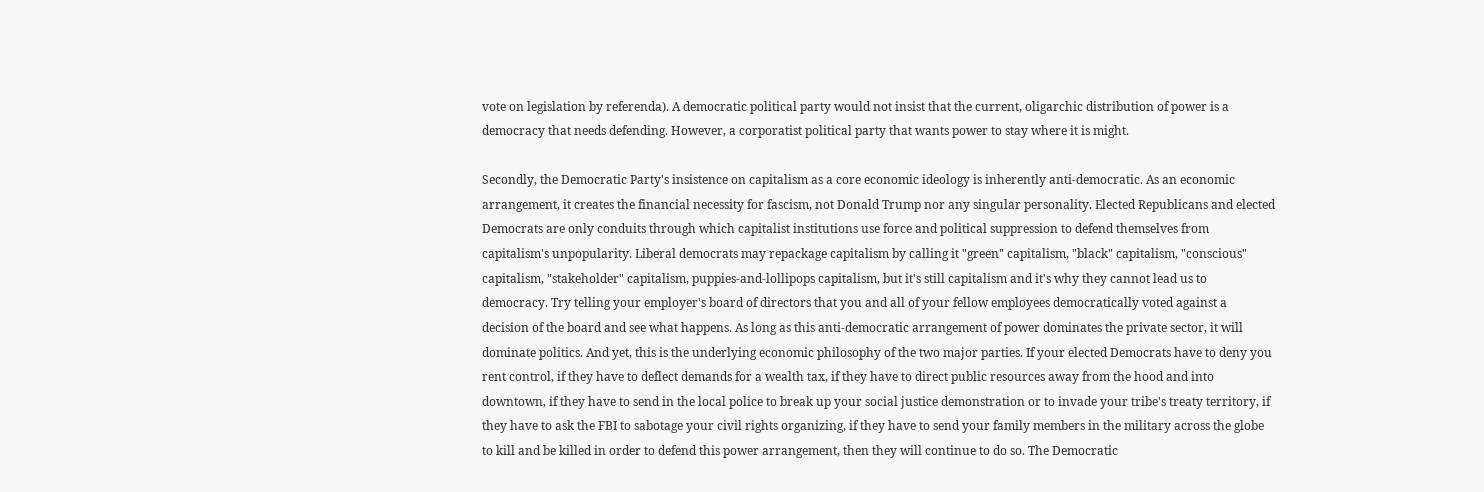vote on legislation by referenda). A democratic political party would not insist that the current, oligarchic distribution of power is a democracy that needs defending. However, a corporatist political party that wants power to stay where it is might.

Secondly, the Democratic Party's insistence on capitalism as a core economic ideology is inherently anti-democratic. As an economic arrangement, it creates the financial necessity for fascism, not Donald Trump nor any singular personality. Elected Republicans and elected Democrats are only conduits through which capitalist institutions use force and political suppression to defend themselves from capitalism's unpopularity. Liberal democrats may repackage capitalism by calling it "green" capitalism, "black" capitalism, "conscious" capitalism, "stakeholder" capitalism, puppies-and-lollipops capitalism, but it's still capitalism and it's why they cannot lead us to democracy. Try telling your employer's board of directors that you and all of your fellow employees democratically voted against a decision of the board and see what happens. As long as this anti-democratic arrangement of power dominates the private sector, it will dominate politics. And yet, this is the underlying economic philosophy of the two major parties. If your elected Democrats have to deny you rent control, if they have to deflect demands for a wealth tax, if they have to direct public resources away from the hood and into downtown, if they have to send in the local police to break up your social justice demonstration or to invade your tribe's treaty territory, if they have to ask the FBI to sabotage your civil rights organizing, if they have to send your family members in the military across the globe to kill and be killed in order to defend this power arrangement, then they will continue to do so. The Democratic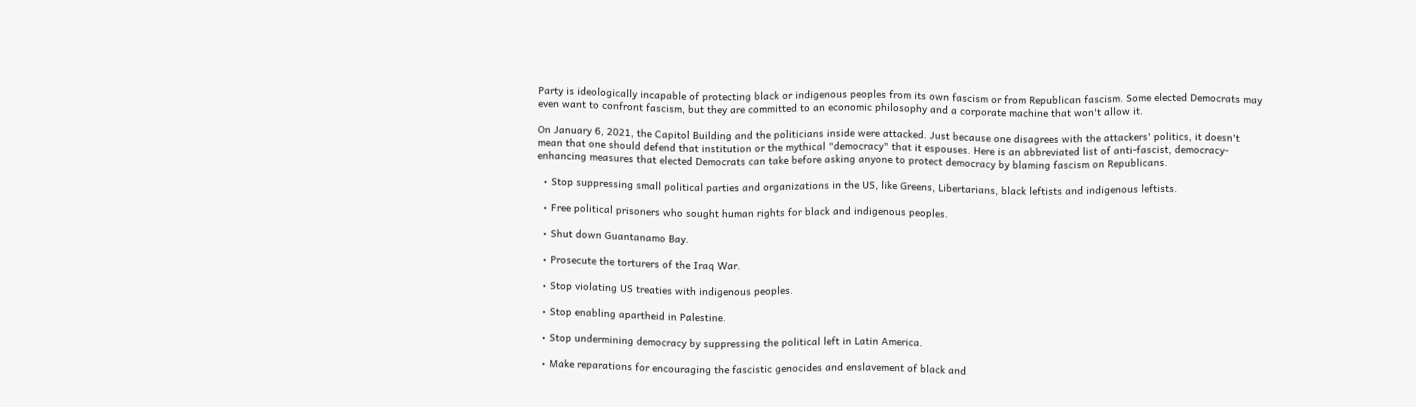Party is ideologically incapable of protecting black or indigenous peoples from its own fascism or from Republican fascism. Some elected Democrats may even want to confront fascism, but they are committed to an economic philosophy and a corporate machine that won't allow it.

On January 6, 2021, the Capitol Building and the politicians inside were attacked. Just because one disagrees with the attackers' politics, it doesn't mean that one should defend that institution or the mythical "democracy" that it espouses. Here is an abbreviated list of anti-fascist, democracy-enhancing measures that elected Democrats can take before asking anyone to protect democracy by blaming fascism on Republicans.

  • Stop suppressing small political parties and organizations in the US, like Greens, Libertarians, black leftists and indigenous leftists.

  • Free political prisoners who sought human rights for black and indigenous peoples.

  • Shut down Guantanamo Bay.

  • Prosecute the torturers of the Iraq War.

  • Stop violating US treaties with indigenous peoples.

  • Stop enabling apartheid in Palestine.

  • Stop undermining democracy by suppressing the political left in Latin America.

  • Make reparations for encouraging the fascistic genocides and enslavement of black and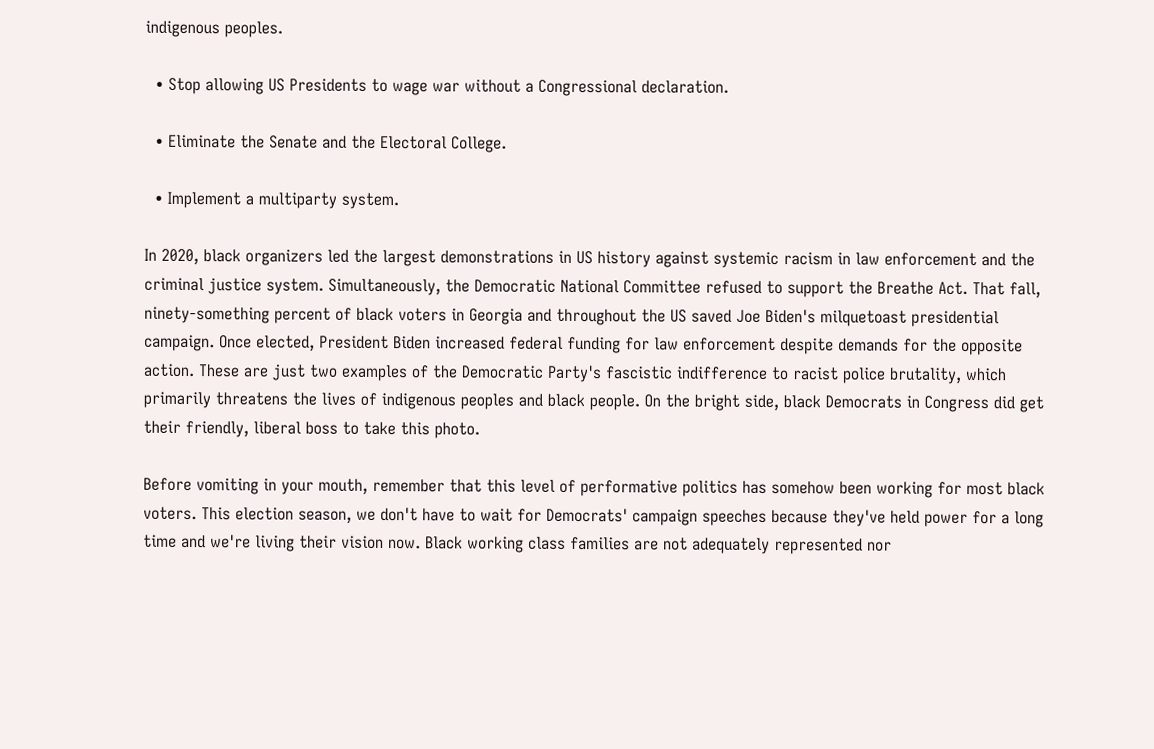indigenous peoples.

  • Stop allowing US Presidents to wage war without a Congressional declaration.

  • Eliminate the Senate and the Electoral College.

  • Implement a multiparty system.

In 2020, black organizers led the largest demonstrations in US history against systemic racism in law enforcement and the criminal justice system. Simultaneously, the Democratic National Committee refused to support the Breathe Act. That fall, ninety-something percent of black voters in Georgia and throughout the US saved Joe Biden's milquetoast presidential campaign. Once elected, President Biden increased federal funding for law enforcement despite demands for the opposite action. These are just two examples of the Democratic Party's fascistic indifference to racist police brutality, which primarily threatens the lives of indigenous peoples and black people. On the bright side, black Democrats in Congress did get their friendly, liberal boss to take this photo.

Before vomiting in your mouth, remember that this level of performative politics has somehow been working for most black voters. This election season, we don't have to wait for Democrats' campaign speeches because they've held power for a long time and we're living their vision now. Black working class families are not adequately represented nor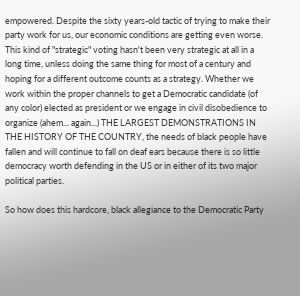empowered. Despite the sixty years-old tactic of trying to make their party work for us, our economic conditions are getting even worse. This kind of "strategic" voting hasn't been very strategic at all in a long time, unless doing the same thing for most of a century and hoping for a different outcome counts as a strategy. Whether we work within the proper channels to get a Democratic candidate (of any color) elected as president or we engage in civil disobedience to organize (ahem... again...) THE LARGEST DEMONSTRATIONS IN THE HISTORY OF THE COUNTRY, the needs of black people have fallen and will continue to fall on deaf ears because there is so little democracy worth defending in the US or in either of its two major political parties.

So how does this hardcore, black allegiance to the Democratic Party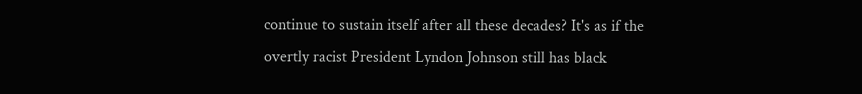continue to sustain itself after all these decades? It's as if the overtly racist President Lyndon Johnson still has black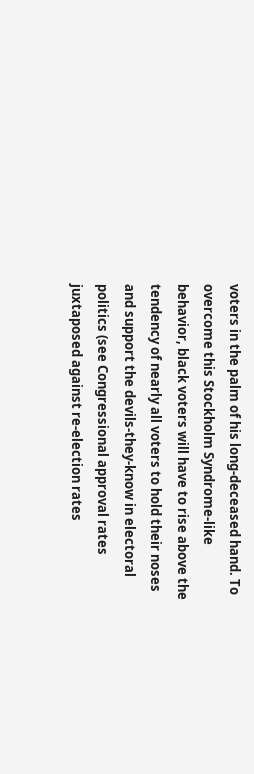voters in the palm of his long-deceased hand. To overcome this Stockholm Syndrome-like behavior, black voters will have to rise above the tendency of nearly all voters to hold their noses and support the devils-they-know in electoral politics (see Congressional approval rates juxtaposed against re-election rates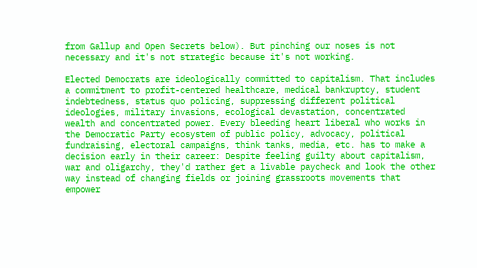from Gallup and Open Secrets below). But pinching our noses is not necessary and it's not strategic because it's not working.

Elected Democrats are ideologically committed to capitalism. That includes a commitment to profit-centered healthcare, medical bankruptcy, student indebtedness, status quo policing, suppressing different political ideologies, military invasions, ecological devastation, concentrated wealth and concentrated power. Every bleeding heart liberal who works in the Democratic Party ecosystem of public policy, advocacy, political fundraising, electoral campaigns, think tanks, media, etc. has to make a decision early in their career: Despite feeling guilty about capitalism, war and oligarchy, they'd rather get a livable paycheck and look the other way instead of changing fields or joining grassroots movements that empower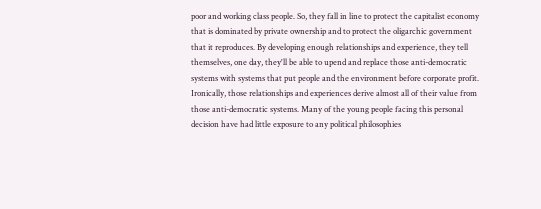poor and working class people. So, they fall in line to protect the capitalist economy that is dominated by private ownership and to protect the oligarchic government that it reproduces. By developing enough relationships and experience, they tell themselves, one day, they'll be able to upend and replace those anti-democratic systems with systems that put people and the environment before corporate profit. Ironically, those relationships and experiences derive almost all of their value from those anti-democratic systems. Many of the young people facing this personal decision have had little exposure to any political philosophies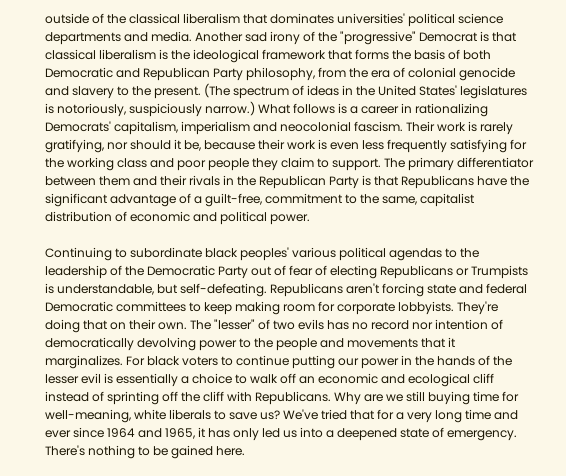outside of the classical liberalism that dominates universities' political science departments and media. Another sad irony of the "progressive" Democrat is that classical liberalism is the ideological framework that forms the basis of both Democratic and Republican Party philosophy, from the era of colonial genocide and slavery to the present. (The spectrum of ideas in the United States' legislatures is notoriously, suspiciously narrow.) What follows is a career in rationalizing Democrats' capitalism, imperialism and neocolonial fascism. Their work is rarely gratifying, nor should it be, because their work is even less frequently satisfying for the working class and poor people they claim to support. The primary differentiator between them and their rivals in the Republican Party is that Republicans have the significant advantage of a guilt-free, commitment to the same, capitalist distribution of economic and political power.

Continuing to subordinate black peoples' various political agendas to the leadership of the Democratic Party out of fear of electing Republicans or Trumpists is understandable, but self-defeating. Republicans aren't forcing state and federal Democratic committees to keep making room for corporate lobbyists. They're doing that on their own. The "lesser" of two evils has no record nor intention of democratically devolving power to the people and movements that it marginalizes. For black voters to continue putting our power in the hands of the lesser evil is essentially a choice to walk off an economic and ecological cliff instead of sprinting off the cliff with Republicans. Why are we still buying time for well-meaning, white liberals to save us? We've tried that for a very long time and ever since 1964 and 1965, it has only led us into a deepened state of emergency. There's nothing to be gained here.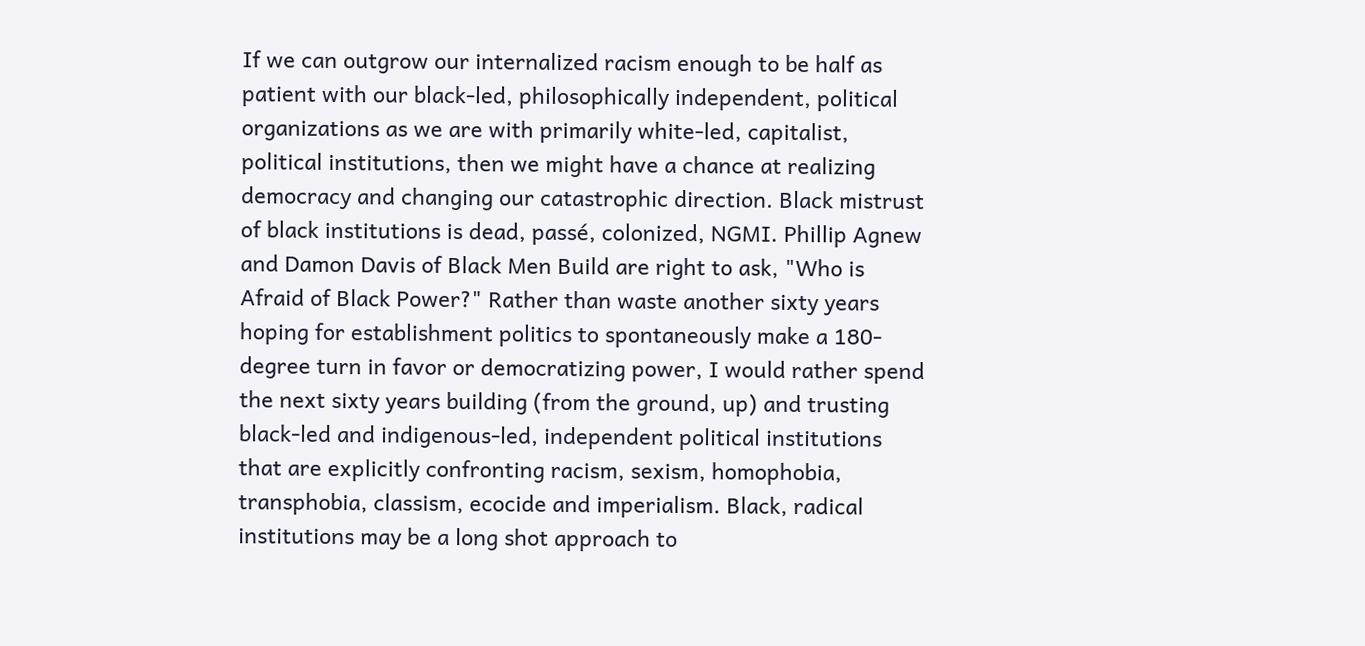If we can outgrow our internalized racism enough to be half as patient with our black-led, philosophically independent, political organizations as we are with primarily white-led, capitalist, political institutions, then we might have a chance at realizing democracy and changing our catastrophic direction. Black mistrust of black institutions is dead, passé, colonized, NGMI. Phillip Agnew and Damon Davis of Black Men Build are right to ask, "Who is Afraid of Black Power?" Rather than waste another sixty years hoping for establishment politics to spontaneously make a 180-degree turn in favor or democratizing power, I would rather spend the next sixty years building (from the ground, up) and trusting black-led and indigenous-led, independent political institutions that are explicitly confronting racism, sexism, homophobia, transphobia, classism, ecocide and imperialism. Black, radical institutions may be a long shot approach to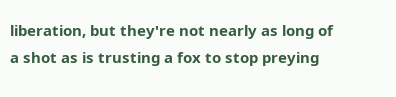liberation, but they're not nearly as long of a shot as is trusting a fox to stop preying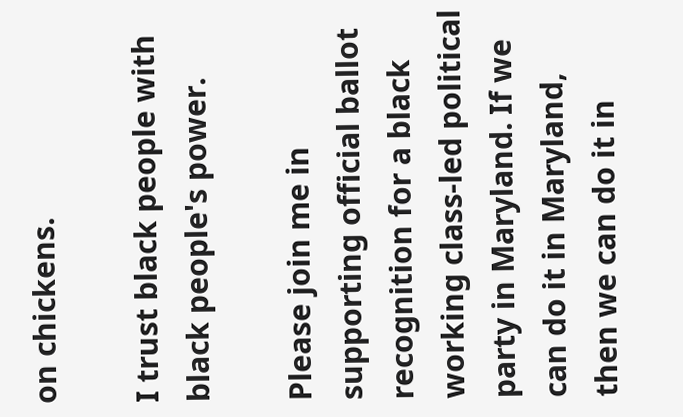on chickens.

I trust black people with black people's power.

Please join me in supporting official ballot recognition for a black working class-led political party in Maryland. If we can do it in Maryland, then we can do it in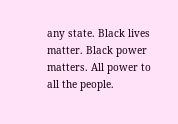any state. Black lives matter. Black power matters. All power to all the people.